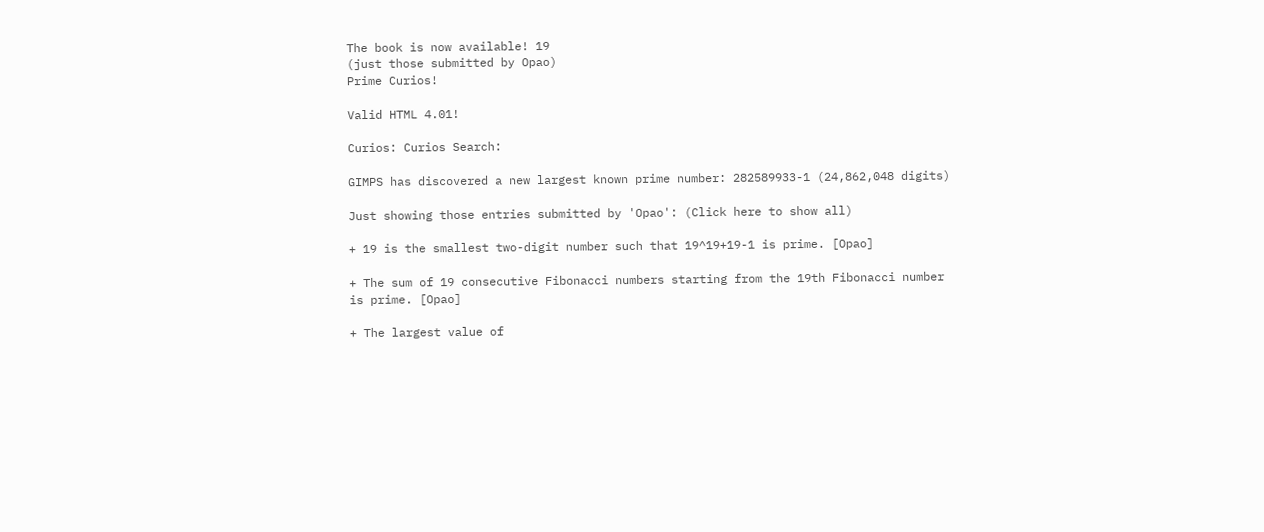The book is now available! 19
(just those submitted by Opao)
Prime Curios!

Valid HTML 4.01!

Curios: Curios Search:

GIMPS has discovered a new largest known prime number: 282589933-1 (24,862,048 digits)

Just showing those entries submitted by 'Opao': (Click here to show all)

+ 19 is the smallest two-digit number such that 19^19+19-1 is prime. [Opao]

+ The sum of 19 consecutive Fibonacci numbers starting from the 19th Fibonacci number is prime. [Opao]

+ The largest value of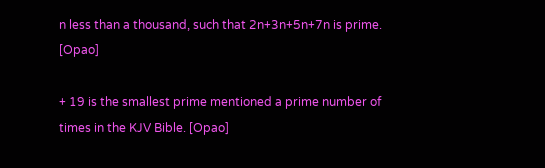n less than a thousand, such that 2n+3n+5n+7n is prime. [Opao]

+ 19 is the smallest prime mentioned a prime number of times in the KJV Bible. [Opao]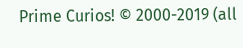Prime Curios! © 2000-2019 (all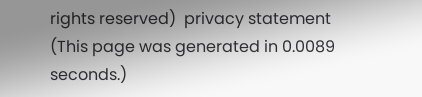rights reserved)  privacy statement   (This page was generated in 0.0089 seconds.)